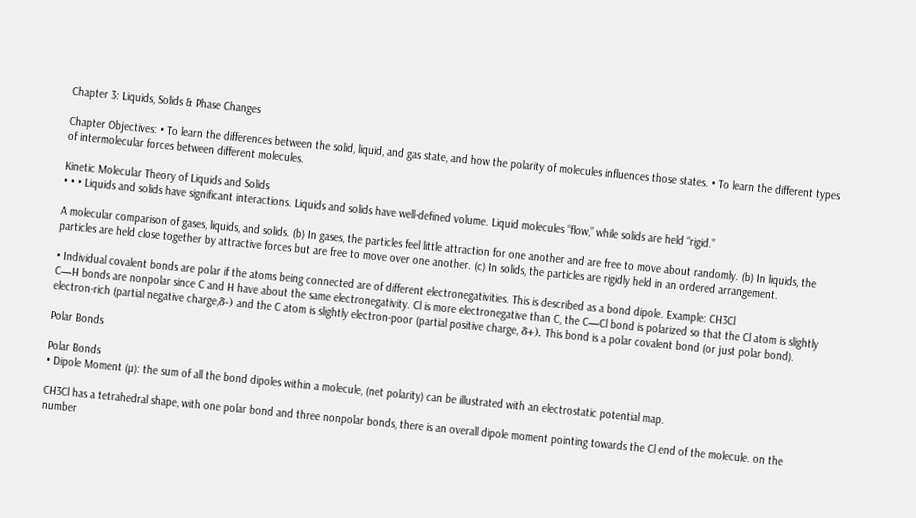Chapter 3: Liquids, Solids & Phase Changes

Chapter Objectives: • To learn the differences between the solid, liquid, and gas state, and how the polarity of molecules influences those states. • To learn the different types of intermolecular forces between different molecules.

Kinetic Molecular Theory of Liquids and Solids
• • • Liquids and solids have significant interactions. Liquids and solids have well-defined volume. Liquid molecules “flow,” while solids are held “rigid.”

A molecular comparison of gases, liquids, and solids. (b) In gases, the particles feel little attraction for one another and are free to move about randomly. (b) In liquids, the particles are held close together by attractive forces but are free to move over one another. (c) In solids, the particles are rigidly held in an ordered arrangement.

• Individual covalent bonds are polar if the atoms being connected are of different electronegativities. This is described as a bond dipole. Example: CH3Cl
C—H bonds are nonpolar since C and H have about the same electronegativity. Cl is more electronegative than C, the C—Cl bond is polarized so that the Cl atom is slightly electron-rich (partial negative charge,δ-) and the C atom is slightly electron-poor (partial positive charge, δ+). This bond is a polar covalent bond (or just polar bond).

Polar Bonds

Polar Bonds
• Dipole Moment (µ): the sum of all the bond dipoles within a molecule, (net polarity) can be illustrated with an electrostatic potential map.

CH3Cl has a tetrahedral shape, with one polar bond and three nonpolar bonds, there is an overall dipole moment pointing towards the Cl end of the molecule. on the number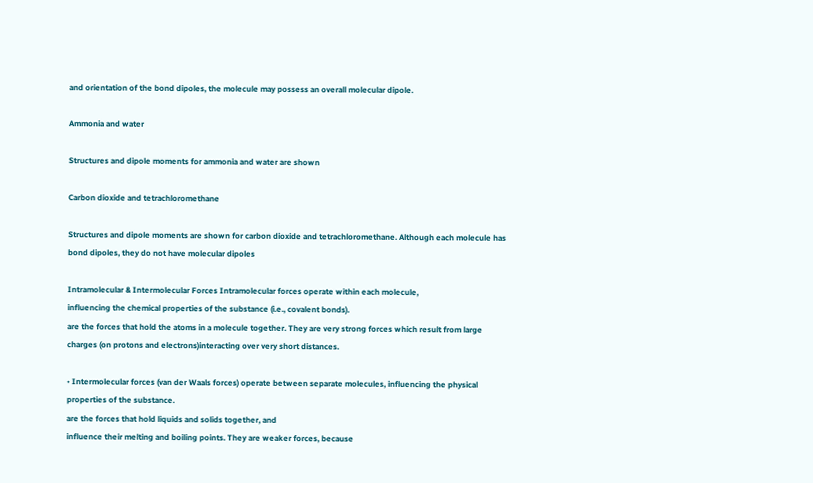and orientation of the bond dipoles, the molecule may possess an overall molecular dipole.

Ammonia and water

Structures and dipole moments for ammonia and water are shown

Carbon dioxide and tetrachloromethane

Structures and dipole moments are shown for carbon dioxide and tetrachloromethane. Although each molecule has bond dipoles, they do not have molecular dipoles

Intramolecular & Intermolecular Forces Intramolecular forces operate within each molecule,
influencing the chemical properties of the substance (i.e., covalent bonds).
are the forces that hold the atoms in a molecule together. They are very strong forces which result from large charges (on protons and electrons)interacting over very short distances.

• Intermolecular forces (van der Waals forces) operate between separate molecules, influencing the physical properties of the substance.
are the forces that hold liquids and solids together, and
influence their melting and boiling points. They are weaker forces, because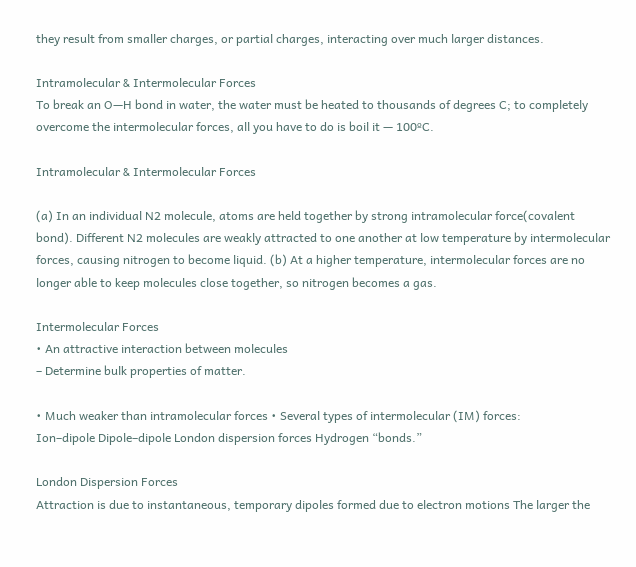they result from smaller charges, or partial charges, interacting over much larger distances.

Intramolecular & Intermolecular Forces
To break an O—H bond in water, the water must be heated to thousands of degrees C; to completely overcome the intermolecular forces, all you have to do is boil it — 100ºC.

Intramolecular & Intermolecular Forces

(a) In an individual N2 molecule, atoms are held together by strong intramolecular force(covalent bond). Different N2 molecules are weakly attracted to one another at low temperature by intermolecular forces, causing nitrogen to become liquid. (b) At a higher temperature, intermolecular forces are no longer able to keep molecules close together, so nitrogen becomes a gas.

Intermolecular Forces
• An attractive interaction between molecules
– Determine bulk properties of matter.

• Much weaker than intramolecular forces • Several types of intermolecular (IM) forces:
Ion–dipole Dipole–dipole London dispersion forces Hydrogen “bonds.”

London Dispersion Forces
Attraction is due to instantaneous, temporary dipoles formed due to electron motions The larger the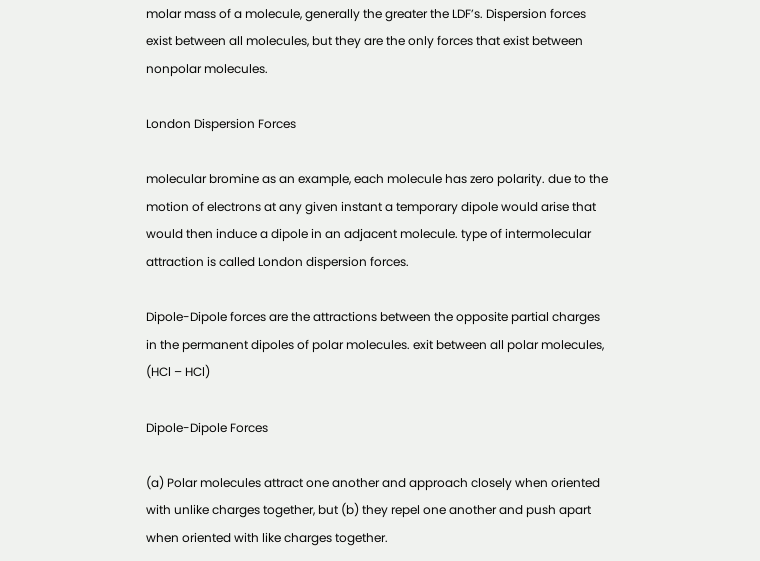molar mass of a molecule, generally the greater the LDF’s. Dispersion forces exist between all molecules, but they are the only forces that exist between nonpolar molecules.

London Dispersion Forces

molecular bromine as an example, each molecule has zero polarity. due to the motion of electrons at any given instant a temporary dipole would arise that would then induce a dipole in an adjacent molecule. type of intermolecular attraction is called London dispersion forces.

Dipole-Dipole forces are the attractions between the opposite partial charges in the permanent dipoles of polar molecules. exit between all polar molecules, (HCl – HCl)

Dipole-Dipole Forces

(a) Polar molecules attract one another and approach closely when oriented with unlike charges together, but (b) they repel one another and push apart when oriented with like charges together.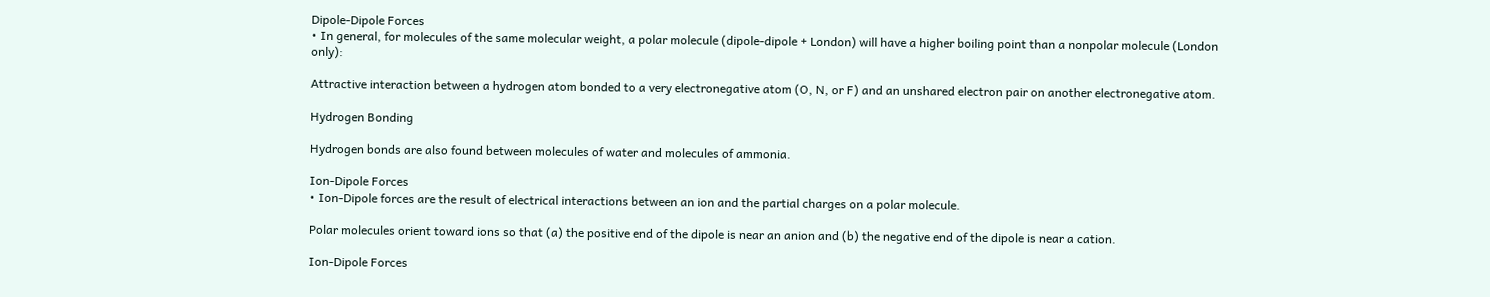Dipole-Dipole Forces
• In general, for molecules of the same molecular weight, a polar molecule (dipole-dipole + London) will have a higher boiling point than a nonpolar molecule (London only):

Attractive interaction between a hydrogen atom bonded to a very electronegative atom (O, N, or F) and an unshared electron pair on another electronegative atom.

Hydrogen Bonding

Hydrogen bonds are also found between molecules of water and molecules of ammonia.

Ion-Dipole Forces
• Ion-Dipole forces are the result of electrical interactions between an ion and the partial charges on a polar molecule.

Polar molecules orient toward ions so that (a) the positive end of the dipole is near an anion and (b) the negative end of the dipole is near a cation.

Ion-Dipole Forces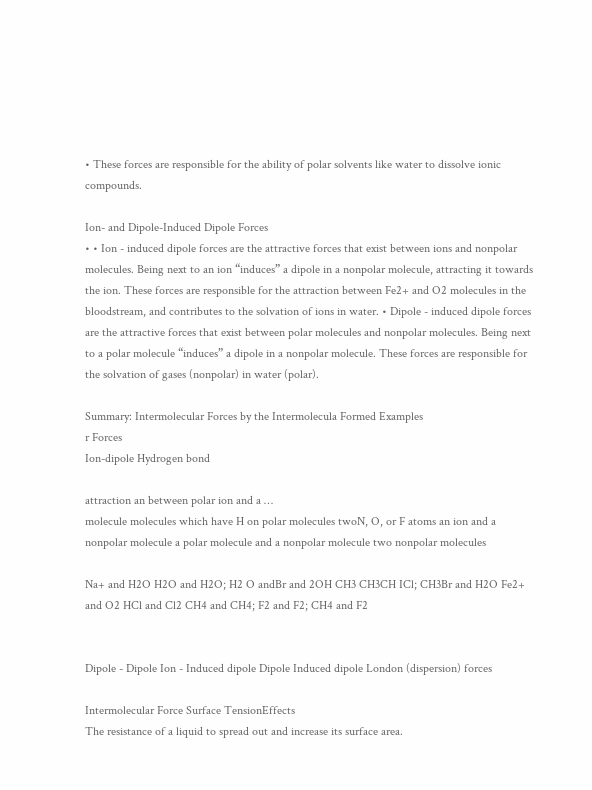• These forces are responsible for the ability of polar solvents like water to dissolve ionic compounds.

Ion- and Dipole-Induced Dipole Forces
• • Ion - induced dipole forces are the attractive forces that exist between ions and nonpolar molecules. Being next to an ion “induces” a dipole in a nonpolar molecule, attracting it towards the ion. These forces are responsible for the attraction between Fe2+ and O2 molecules in the bloodstream, and contributes to the solvation of ions in water. • Dipole - induced dipole forces are the attractive forces that exist between polar molecules and nonpolar molecules. Being next to a polar molecule “induces” a dipole in a nonpolar molecule. These forces are responsible for the solvation of gases (nonpolar) in water (polar).

Summary: Intermolecular Forces by the Intermolecula Formed Examples
r Forces
Ion-dipole Hydrogen bond

attraction an between polar ion and a …
molecule molecules which have H on polar molecules twoN, O, or F atoms an ion and a nonpolar molecule a polar molecule and a nonpolar molecule two nonpolar molecules

Na+ and H2O H2O and H2O; H2 O andBr and 2OH CH3 CH3CH ICl; CH3Br and H2O Fe2+ and O2 HCl and Cl2 CH4 and CH4; F2 and F2; CH4 and F2


Dipole - Dipole Ion - Induced dipole Dipole Induced dipole London (dispersion) forces

Intermolecular Force Surface TensionEffects
The resistance of a liquid to spread out and increase its surface area.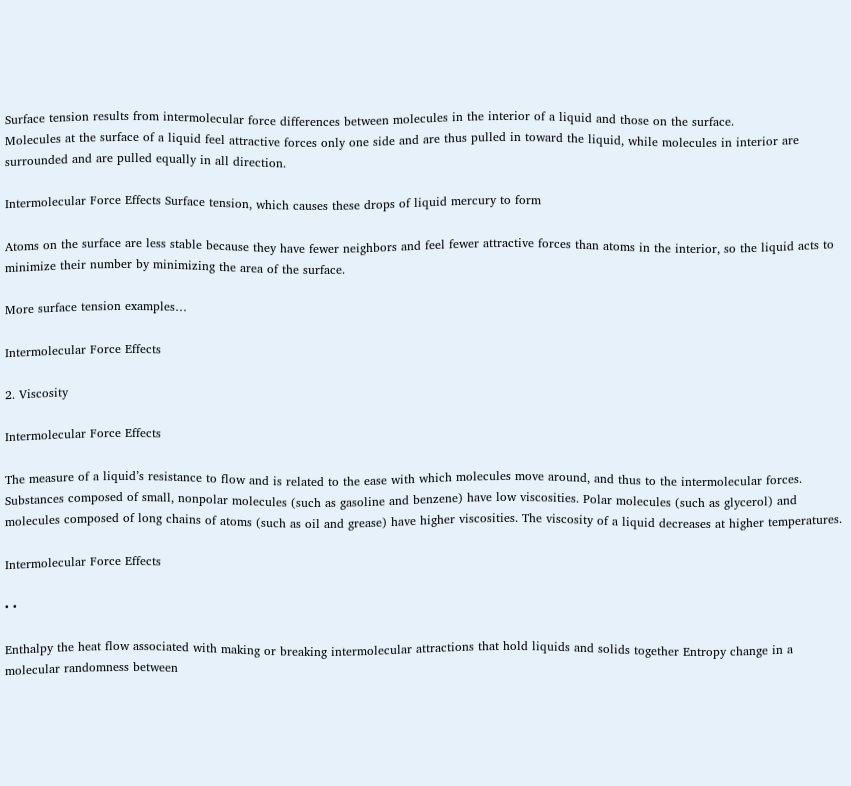Surface tension results from intermolecular force differences between molecules in the interior of a liquid and those on the surface.
Molecules at the surface of a liquid feel attractive forces only one side and are thus pulled in toward the liquid, while molecules in interior are surrounded and are pulled equally in all direction.

Intermolecular Force Effects Surface tension, which causes these drops of liquid mercury to form

Atoms on the surface are less stable because they have fewer neighbors and feel fewer attractive forces than atoms in the interior, so the liquid acts to minimize their number by minimizing the area of the surface.

More surface tension examples…

Intermolecular Force Effects

2. Viscosity

Intermolecular Force Effects

The measure of a liquid’s resistance to flow and is related to the ease with which molecules move around, and thus to the intermolecular forces. Substances composed of small, nonpolar molecules (such as gasoline and benzene) have low viscosities. Polar molecules (such as glycerol) and molecules composed of long chains of atoms (such as oil and grease) have higher viscosities. The viscosity of a liquid decreases at higher temperatures.

Intermolecular Force Effects

• •

Enthalpy the heat flow associated with making or breaking intermolecular attractions that hold liquids and solids together Entropy change in a molecular randomness between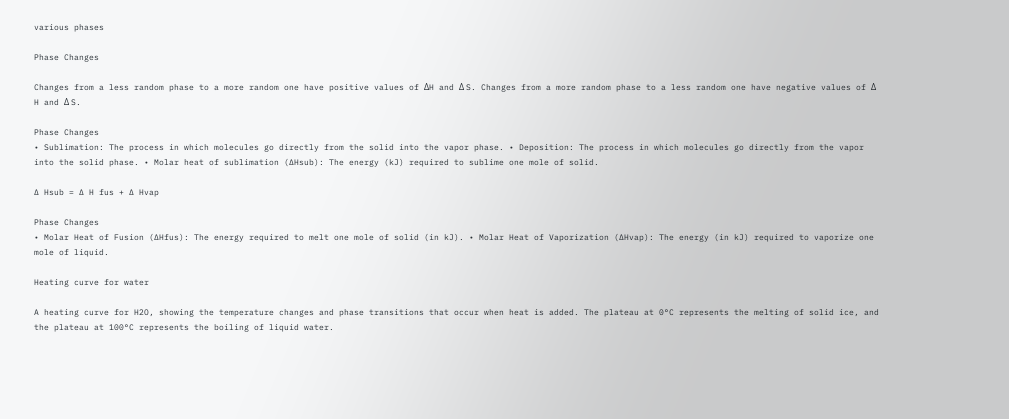various phases

Phase Changes

Changes from a less random phase to a more random one have positive values of ΔH and Δ S. Changes from a more random phase to a less random one have negative values of Δ H and Δ S.

Phase Changes
• Sublimation: The process in which molecules go directly from the solid into the vapor phase. • Deposition: The process in which molecules go directly from the vapor into the solid phase. • Molar heat of sublimation (∆Hsub): The energy (kJ) required to sublime one mole of solid.

∆ Hsub = ∆ H fus + ∆ Hvap

Phase Changes
• Molar Heat of Fusion (∆Hfus): The energy required to melt one mole of solid (in kJ). • Molar Heat of Vaporization (∆Hvap): The energy (in kJ) required to vaporize one mole of liquid.

Heating curve for water

A heating curve for H2O, showing the temperature changes and phase transitions that occur when heat is added. The plateau at 0°C represents the melting of solid ice, and the plateau at 100°C represents the boiling of liquid water.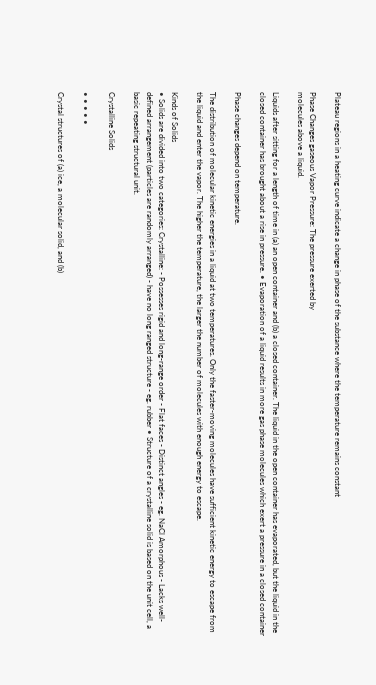Plateau regions in a heating curve indicate a change in phase of the substance where the temperature remains constant

Phase Changes gaseous Vapor Pressure: The pressure exerted by
molecules above a liquid.

Liquids after sitting for a length of time in (a) an open container and (b) a closed container. The liquid in the open container has evaporated, but the liquid in the closed container has brought about a rise in pressure. • Evaporation of a liquid results in more gas phase molecules which exert a pressure in a closed container

Phase changes depend on temperature.

The distribution of molecular kinetic energies in a liquid at two temperatures. Only the faster-moving molecules have sufficient kinetic energy to escape from the liquid and enter the vapor. The higher the temperature, the larger the number of molecules with enough energy to escape.

Kinds of Solids
• Solids are divided into two categories: Crystalline: - Possesses rigid and long-range order - Flat faces - Distinct angles - eg. NaCl Amorphous - Lacks well-defined arrangement (particles are randomly arranged) - have no long ranged structure - eg. rubber • Structure of a crystalline solid is based on the unit cell, a basic repeating structural unit.

Crystalline Solids

• • • • •

Crystal structures of (a) ice, a molecular solid, and (b)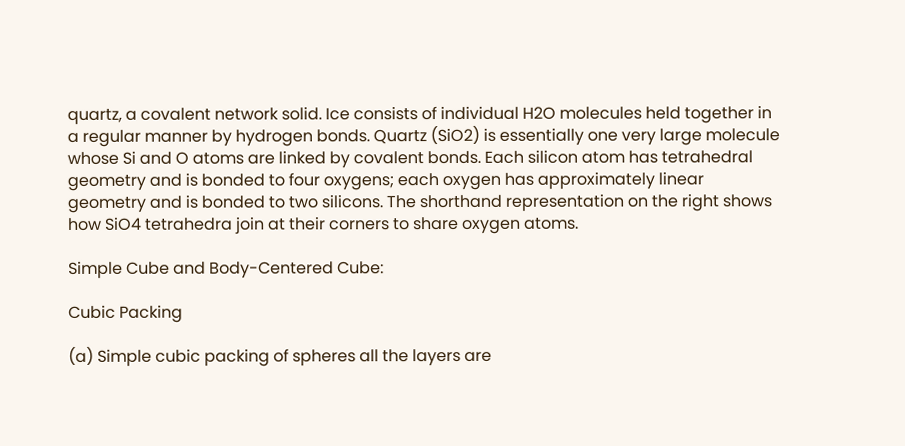quartz, a covalent network solid. Ice consists of individual H2O molecules held together in a regular manner by hydrogen bonds. Quartz (SiO2) is essentially one very large molecule whose Si and O atoms are linked by covalent bonds. Each silicon atom has tetrahedral geometry and is bonded to four oxygens; each oxygen has approximately linear geometry and is bonded to two silicons. The shorthand representation on the right shows how SiO4 tetrahedra join at their corners to share oxygen atoms.

Simple Cube and Body-Centered Cube:

Cubic Packing

(a) Simple cubic packing of spheres all the layers are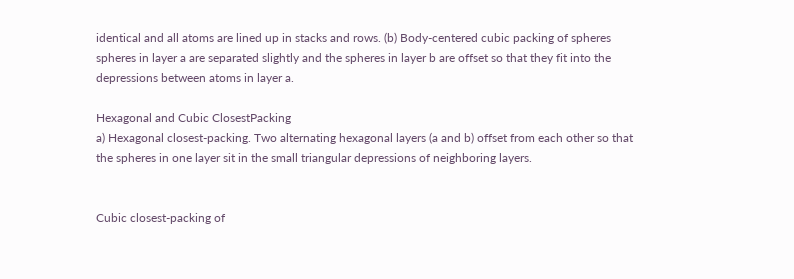identical and all atoms are lined up in stacks and rows. (b) Body-centered cubic packing of spheres spheres in layer a are separated slightly and the spheres in layer b are offset so that they fit into the depressions between atoms in layer a.

Hexagonal and Cubic ClosestPacking
a) Hexagonal closest-packing. Two alternating hexagonal layers (a and b) offset from each other so that the spheres in one layer sit in the small triangular depressions of neighboring layers.


Cubic closest-packing of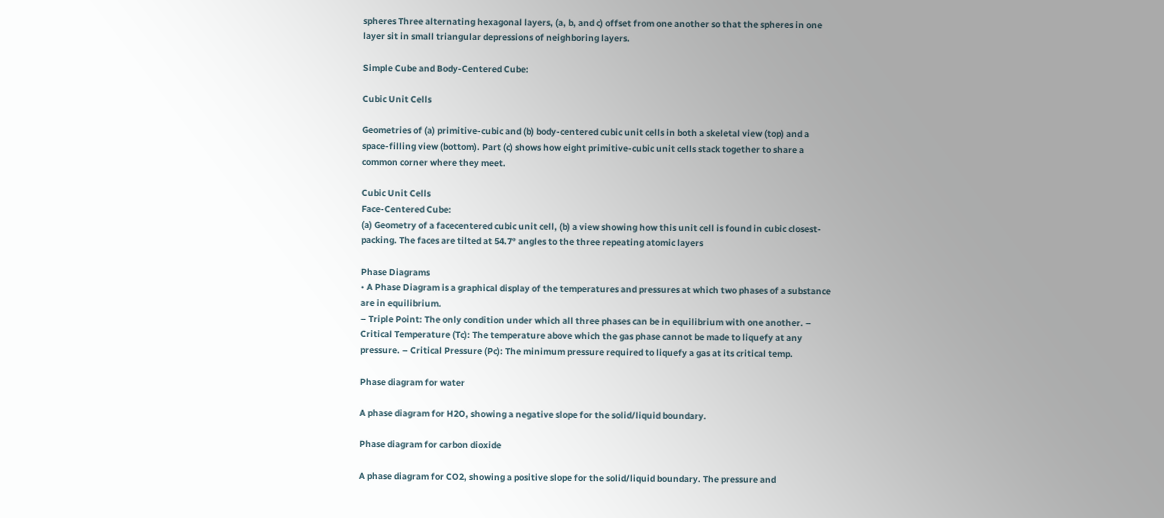spheres Three alternating hexagonal layers, (a, b, and c) offset from one another so that the spheres in one layer sit in small triangular depressions of neighboring layers.

Simple Cube and Body-Centered Cube:

Cubic Unit Cells

Geometries of (a) primitive-cubic and (b) body-centered cubic unit cells in both a skeletal view (top) and a space-filling view (bottom). Part (c) shows how eight primitive-cubic unit cells stack together to share a common corner where they meet.

Cubic Unit Cells
Face-Centered Cube:
(a) Geometry of a facecentered cubic unit cell, (b) a view showing how this unit cell is found in cubic closest-packing. The faces are tilted at 54.7° angles to the three repeating atomic layers

Phase Diagrams
• A Phase Diagram is a graphical display of the temperatures and pressures at which two phases of a substance are in equilibrium.
– Triple Point: The only condition under which all three phases can be in equilibrium with one another. – Critical Temperature (Tc): The temperature above which the gas phase cannot be made to liquefy at any pressure. – Critical Pressure (Pc): The minimum pressure required to liquefy a gas at its critical temp.

Phase diagram for water

A phase diagram for H2O, showing a negative slope for the solid/liquid boundary.

Phase diagram for carbon dioxide

A phase diagram for CO2, showing a positive slope for the solid/liquid boundary. The pressure and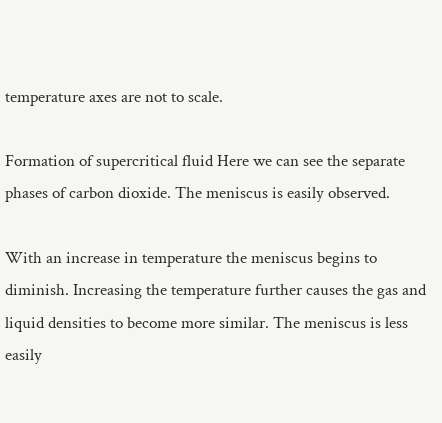temperature axes are not to scale.

Formation of supercritical fluid Here we can see the separate phases of carbon dioxide. The meniscus is easily observed.

With an increase in temperature the meniscus begins to diminish. Increasing the temperature further causes the gas and liquid densities to become more similar. The meniscus is less easily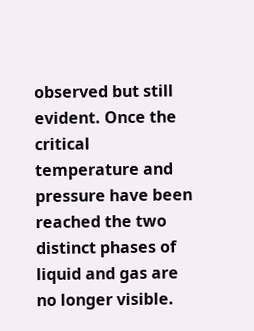observed but still evident. Once the critical temperature and pressure have been reached the two distinct phases of liquid and gas are no longer visible.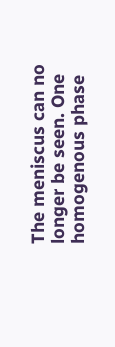The meniscus can no longer be seen. One homogenous phase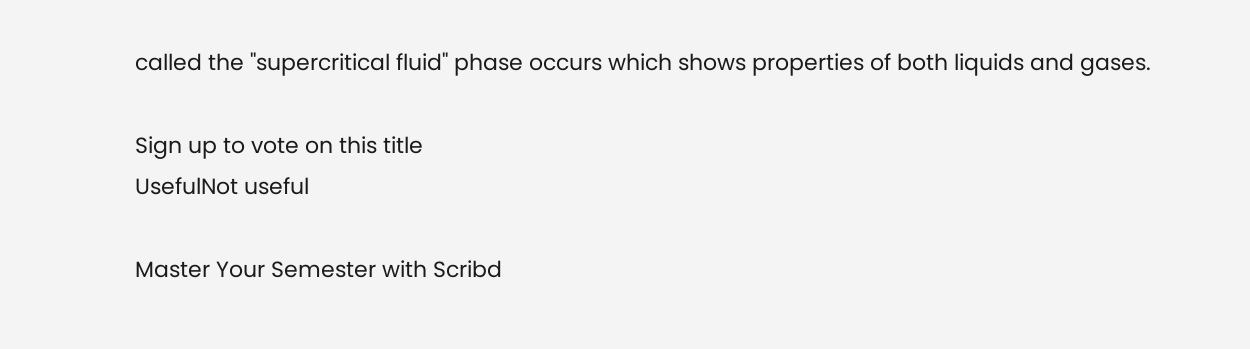called the "supercritical fluid" phase occurs which shows properties of both liquids and gases.

Sign up to vote on this title
UsefulNot useful

Master Your Semester with Scribd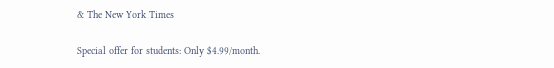& The New York Times

Special offer for students: Only $4.99/month.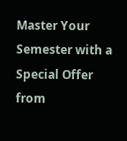Master Your Semester with a Special Offer from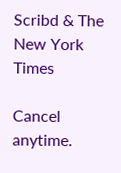Scribd & The New York Times

Cancel anytime.